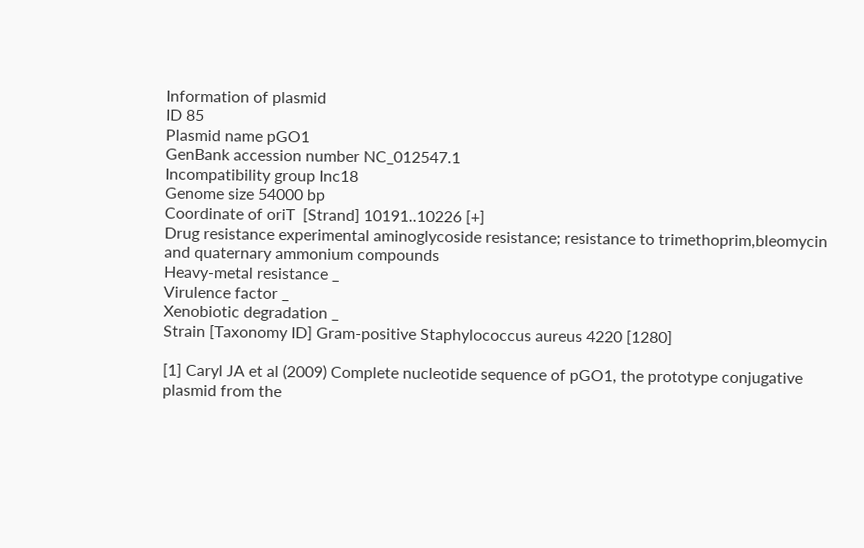Information of plasmid
ID 85
Plasmid name pGO1
GenBank accession number NC_012547.1
Incompatibility group Inc18
Genome size 54000 bp
Coordinate of oriT  [Strand] 10191..10226 [+]
Drug resistance experimental aminoglycoside resistance; resistance to trimethoprim,bleomycin and quaternary ammonium compounds
Heavy-metal resistance _
Virulence factor _
Xenobiotic degradation _
Strain [Taxonomy ID] Gram-positive Staphylococcus aureus 4220 [1280]

[1] Caryl JA et al (2009) Complete nucleotide sequence of pGO1, the prototype conjugative plasmid from the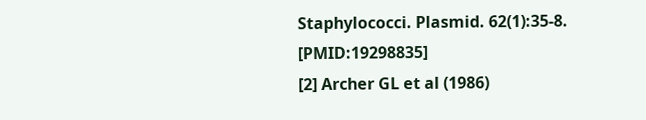Staphylococci. Plasmid. 62(1):35-8. [PMID:19298835]
[2] Archer GL et al (1986)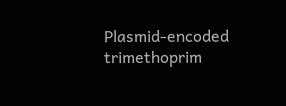Plasmid-encoded trimethoprim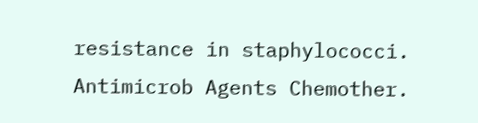resistance in staphylococci. Antimicrob Agents Chemother.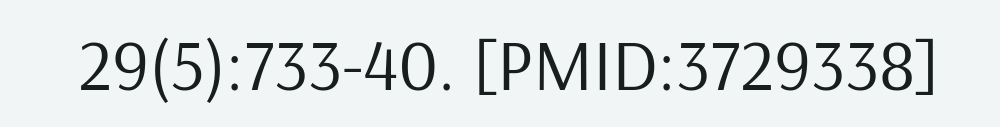29(5):733-40. [PMID:3729338]